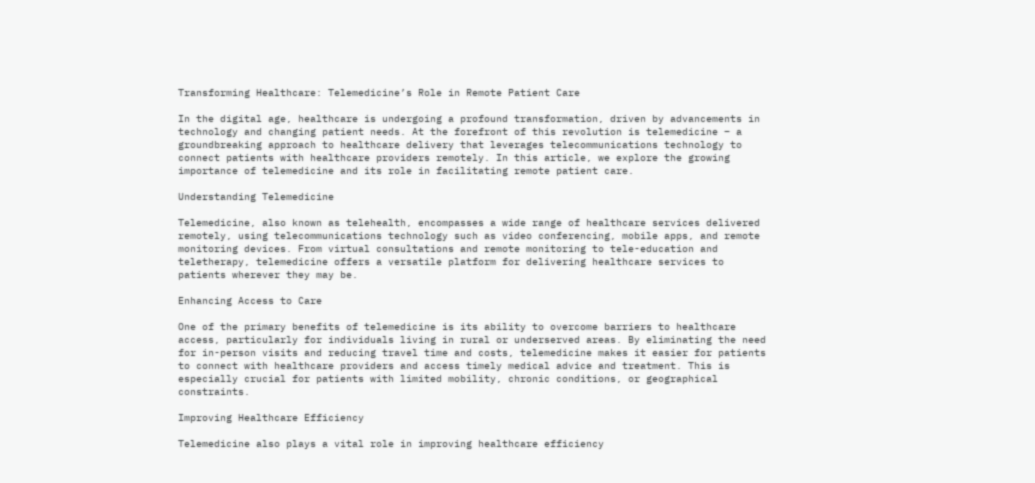Transforming Healthcare: Telemedicine’s Role in Remote Patient Care

In the digital age, healthcare is undergoing a profound transformation, driven by advancements in technology and changing patient needs. At the forefront of this revolution is telemedicine – a groundbreaking approach to healthcare delivery that leverages telecommunications technology to connect patients with healthcare providers remotely. In this article, we explore the growing importance of telemedicine and its role in facilitating remote patient care.

Understanding Telemedicine

Telemedicine, also known as telehealth, encompasses a wide range of healthcare services delivered remotely, using telecommunications technology such as video conferencing, mobile apps, and remote monitoring devices. From virtual consultations and remote monitoring to tele-education and teletherapy, telemedicine offers a versatile platform for delivering healthcare services to patients wherever they may be.

Enhancing Access to Care

One of the primary benefits of telemedicine is its ability to overcome barriers to healthcare access, particularly for individuals living in rural or underserved areas. By eliminating the need for in-person visits and reducing travel time and costs, telemedicine makes it easier for patients to connect with healthcare providers and access timely medical advice and treatment. This is especially crucial for patients with limited mobility, chronic conditions, or geographical constraints.

Improving Healthcare Efficiency

Telemedicine also plays a vital role in improving healthcare efficiency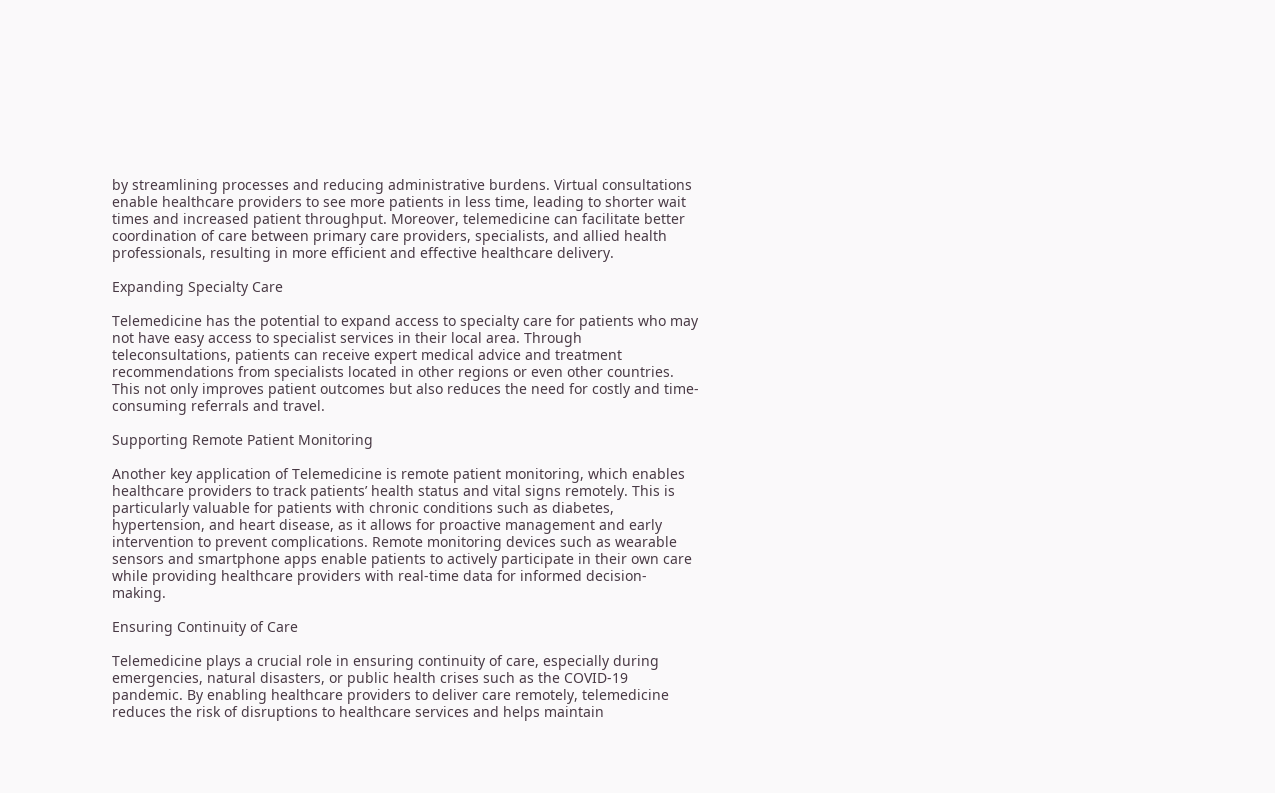by streamlining processes and reducing administrative burdens. Virtual consultations enable healthcare providers to see more patients in less time, leading to shorter wait times and increased patient throughput. Moreover, telemedicine can facilitate better coordination of care between primary care providers, specialists, and allied health professionals, resulting in more efficient and effective healthcare delivery.

Expanding Specialty Care

Telemedicine has the potential to expand access to specialty care for patients who may not have easy access to specialist services in their local area. Through teleconsultations, patients can receive expert medical advice and treatment recommendations from specialists located in other regions or even other countries. This not only improves patient outcomes but also reduces the need for costly and time-consuming referrals and travel.

Supporting Remote Patient Monitoring

Another key application of Telemedicine is remote patient monitoring, which enables healthcare providers to track patients’ health status and vital signs remotely. This is particularly valuable for patients with chronic conditions such as diabetes, hypertension, and heart disease, as it allows for proactive management and early intervention to prevent complications. Remote monitoring devices such as wearable sensors and smartphone apps enable patients to actively participate in their own care while providing healthcare providers with real-time data for informed decision-making.

Ensuring Continuity of Care

Telemedicine plays a crucial role in ensuring continuity of care, especially during emergencies, natural disasters, or public health crises such as the COVID-19 pandemic. By enabling healthcare providers to deliver care remotely, telemedicine reduces the risk of disruptions to healthcare services and helps maintain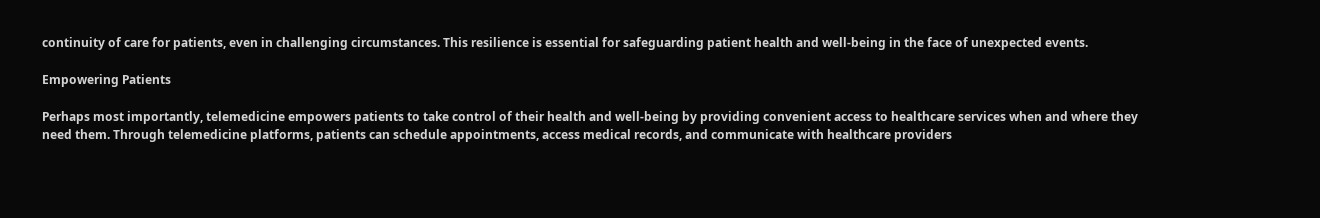continuity of care for patients, even in challenging circumstances. This resilience is essential for safeguarding patient health and well-being in the face of unexpected events.

Empowering Patients

Perhaps most importantly, telemedicine empowers patients to take control of their health and well-being by providing convenient access to healthcare services when and where they need them. Through telemedicine platforms, patients can schedule appointments, access medical records, and communicate with healthcare providers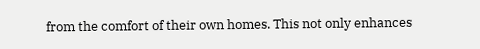from the comfort of their own homes. This not only enhances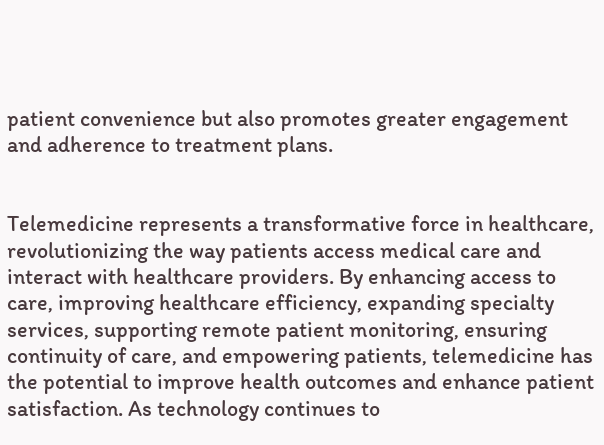patient convenience but also promotes greater engagement and adherence to treatment plans.


Telemedicine represents a transformative force in healthcare, revolutionizing the way patients access medical care and interact with healthcare providers. By enhancing access to care, improving healthcare efficiency, expanding specialty services, supporting remote patient monitoring, ensuring continuity of care, and empowering patients, telemedicine has the potential to improve health outcomes and enhance patient satisfaction. As technology continues to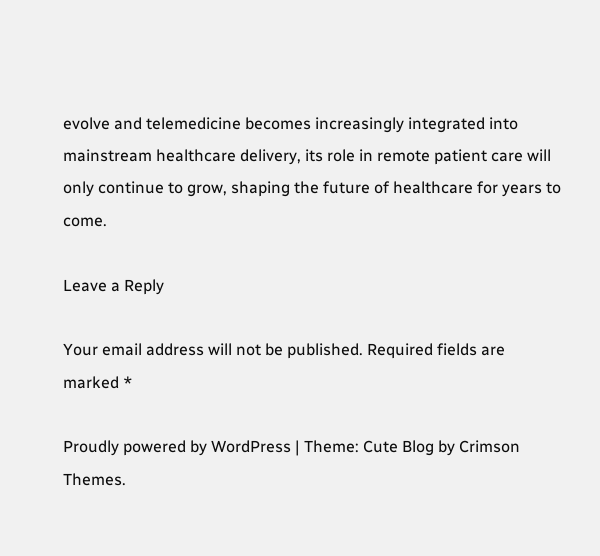evolve and telemedicine becomes increasingly integrated into mainstream healthcare delivery, its role in remote patient care will only continue to grow, shaping the future of healthcare for years to come.

Leave a Reply

Your email address will not be published. Required fields are marked *

Proudly powered by WordPress | Theme: Cute Blog by Crimson Themes.